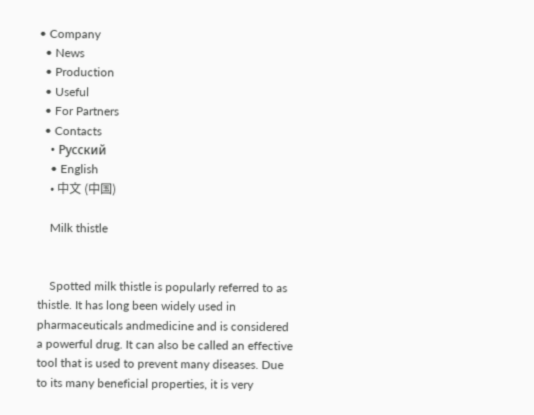• Company
  • News
  • Production
  • Useful
  • For Partners
  • Contacts
    • Русский
    • English
    • 中文 (中国)

    Milk thistle


    Spotted milk thistle is popularly referred to as thistle. It has long been widely used in pharmaceuticals andmedicine and is considered a powerful drug. It can also be called an effective tool that is used to prevent many diseases. Due to its many beneficial properties, it is very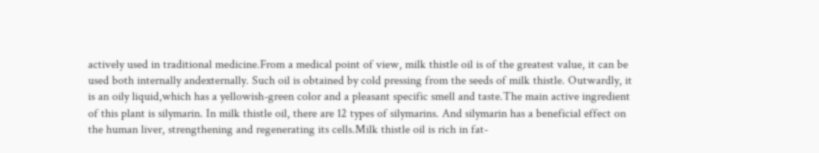actively used in traditional medicine.From a medical point of view, milk thistle oil is of the greatest value, it can be used both internally andexternally. Such oil is obtained by cold pressing from the seeds of milk thistle. Outwardly, it is an oily liquid,which has a yellowish-green color and a pleasant specific smell and taste.The main active ingredient of this plant is silymarin. In milk thistle oil, there are 12 types of silymarins. And silymarin has a beneficial effect on the human liver, strengthening and regenerating its cells.Milk thistle oil is rich in fat-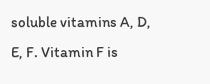soluble vitamins A, D, E, F. Vitamin F is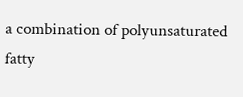a combination of polyunsaturated fatty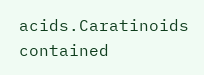acids.Caratinoids contained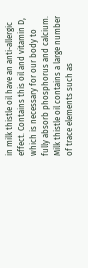in milk thistle oil have an anti-allergic effect. Contains this oil and vitamin D, which is necessary for our body to fully absorb phosphorus and calcium. Milk thistle oil contains a large number of trace elements such as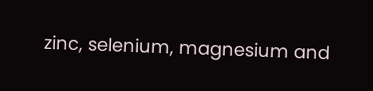zinc, selenium, magnesium and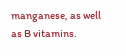manganese, as well as B vitamins.